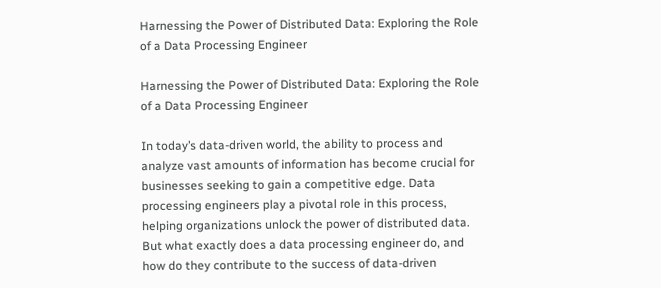Harnessing the Power of Distributed Data: Exploring the Role of a Data Processing Engineer

Harnessing the Power of Distributed Data: Exploring the Role of a Data Processing Engineer

In today’s data-driven world, the ability to process and analyze vast amounts of information has become crucial for businesses seeking to gain a competitive edge. Data processing engineers play a pivotal role in this process, helping organizations unlock the power of distributed data. But what exactly does a data processing engineer do, and how do they contribute to the success of data-driven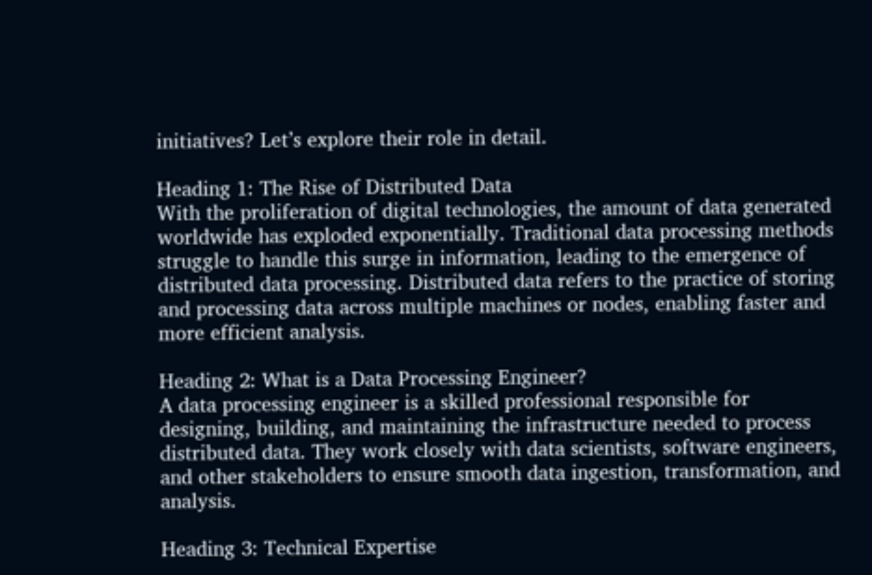initiatives? Let’s explore their role in detail.

Heading 1: The Rise of Distributed Data
With the proliferation of digital technologies, the amount of data generated worldwide has exploded exponentially. Traditional data processing methods struggle to handle this surge in information, leading to the emergence of distributed data processing. Distributed data refers to the practice of storing and processing data across multiple machines or nodes, enabling faster and more efficient analysis.

Heading 2: What is a Data Processing Engineer?
A data processing engineer is a skilled professional responsible for designing, building, and maintaining the infrastructure needed to process distributed data. They work closely with data scientists, software engineers, and other stakeholders to ensure smooth data ingestion, transformation, and analysis.

Heading 3: Technical Expertise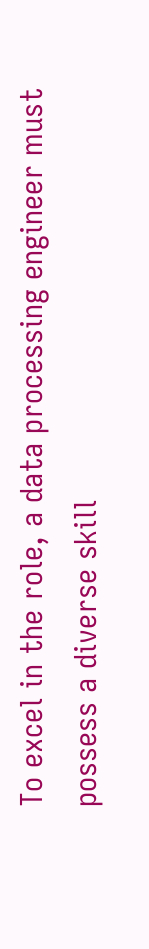To excel in the role, a data processing engineer must possess a diverse skill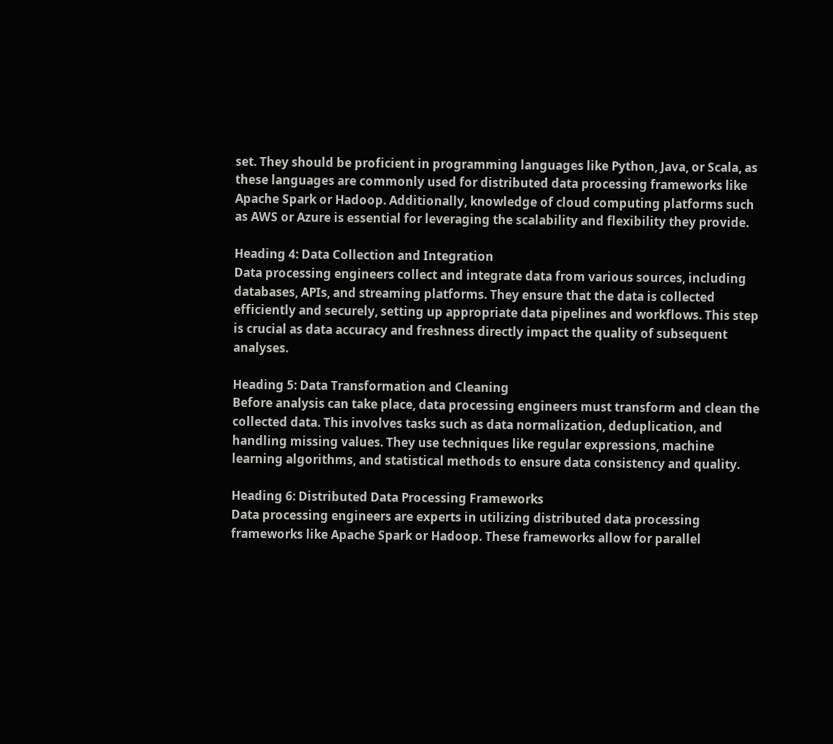set. They should be proficient in programming languages like Python, Java, or Scala, as these languages are commonly used for distributed data processing frameworks like Apache Spark or Hadoop. Additionally, knowledge of cloud computing platforms such as AWS or Azure is essential for leveraging the scalability and flexibility they provide.

Heading 4: Data Collection and Integration
Data processing engineers collect and integrate data from various sources, including databases, APIs, and streaming platforms. They ensure that the data is collected efficiently and securely, setting up appropriate data pipelines and workflows. This step is crucial as data accuracy and freshness directly impact the quality of subsequent analyses.

Heading 5: Data Transformation and Cleaning
Before analysis can take place, data processing engineers must transform and clean the collected data. This involves tasks such as data normalization, deduplication, and handling missing values. They use techniques like regular expressions, machine learning algorithms, and statistical methods to ensure data consistency and quality.

Heading 6: Distributed Data Processing Frameworks
Data processing engineers are experts in utilizing distributed data processing frameworks like Apache Spark or Hadoop. These frameworks allow for parallel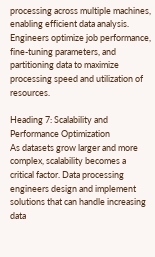processing across multiple machines, enabling efficient data analysis. Engineers optimize job performance, fine-tuning parameters, and partitioning data to maximize processing speed and utilization of resources.

Heading 7: Scalability and Performance Optimization
As datasets grow larger and more complex, scalability becomes a critical factor. Data processing engineers design and implement solutions that can handle increasing data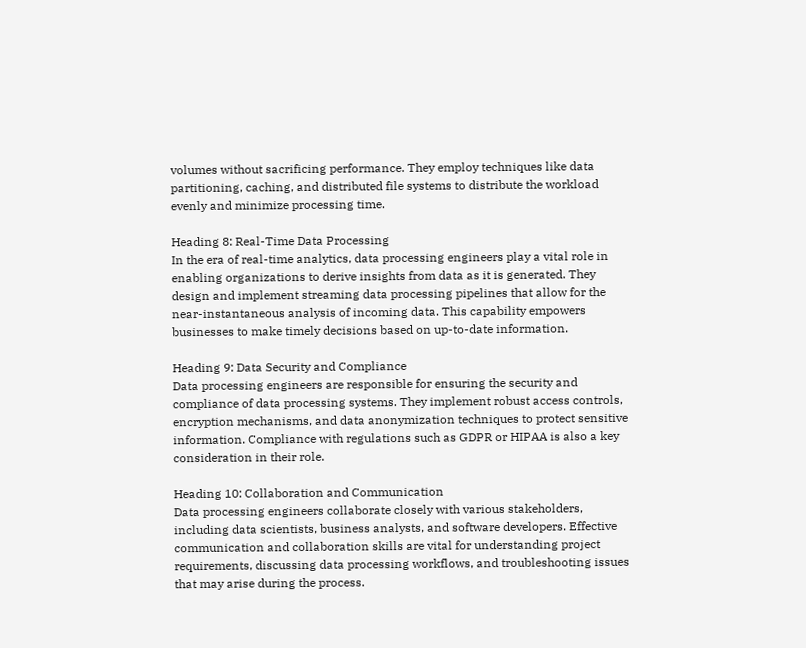volumes without sacrificing performance. They employ techniques like data partitioning, caching, and distributed file systems to distribute the workload evenly and minimize processing time.

Heading 8: Real-Time Data Processing
In the era of real-time analytics, data processing engineers play a vital role in enabling organizations to derive insights from data as it is generated. They design and implement streaming data processing pipelines that allow for the near-instantaneous analysis of incoming data. This capability empowers businesses to make timely decisions based on up-to-date information.

Heading 9: Data Security and Compliance
Data processing engineers are responsible for ensuring the security and compliance of data processing systems. They implement robust access controls, encryption mechanisms, and data anonymization techniques to protect sensitive information. Compliance with regulations such as GDPR or HIPAA is also a key consideration in their role.

Heading 10: Collaboration and Communication
Data processing engineers collaborate closely with various stakeholders, including data scientists, business analysts, and software developers. Effective communication and collaboration skills are vital for understanding project requirements, discussing data processing workflows, and troubleshooting issues that may arise during the process.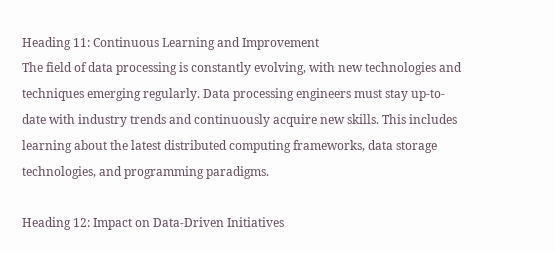Heading 11: Continuous Learning and Improvement
The field of data processing is constantly evolving, with new technologies and techniques emerging regularly. Data processing engineers must stay up-to-date with industry trends and continuously acquire new skills. This includes learning about the latest distributed computing frameworks, data storage technologies, and programming paradigms.

Heading 12: Impact on Data-Driven Initiatives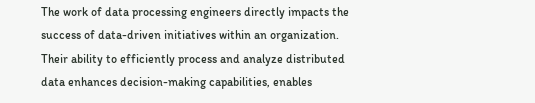The work of data processing engineers directly impacts the success of data-driven initiatives within an organization. Their ability to efficiently process and analyze distributed data enhances decision-making capabilities, enables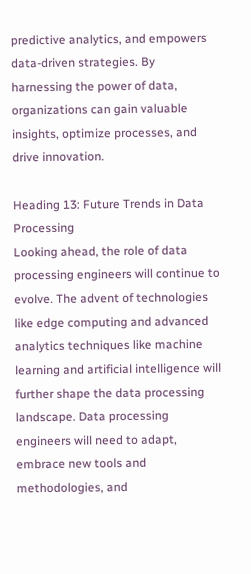predictive analytics, and empowers data-driven strategies. By harnessing the power of data, organizations can gain valuable insights, optimize processes, and drive innovation.

Heading 13: Future Trends in Data Processing
Looking ahead, the role of data processing engineers will continue to evolve. The advent of technologies like edge computing and advanced analytics techniques like machine learning and artificial intelligence will further shape the data processing landscape. Data processing engineers will need to adapt, embrace new tools and methodologies, and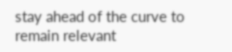stay ahead of the curve to remain relevant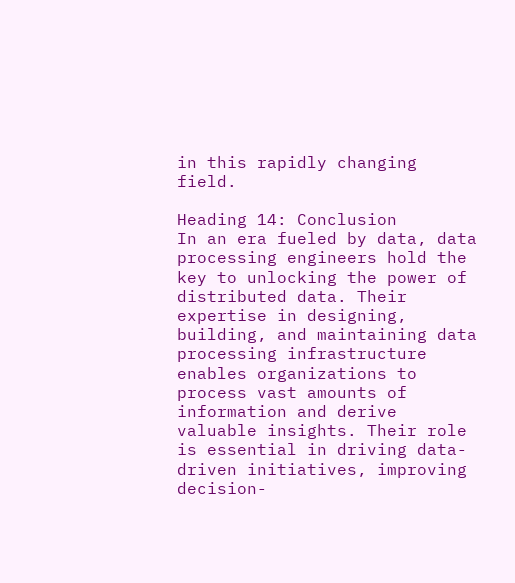in this rapidly changing field.

Heading 14: Conclusion
In an era fueled by data, data processing engineers hold the key to unlocking the power of distributed data. Their expertise in designing, building, and maintaining data processing infrastructure enables organizations to process vast amounts of information and derive valuable insights. Their role is essential in driving data-driven initiatives, improving decision-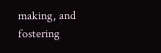making, and fostering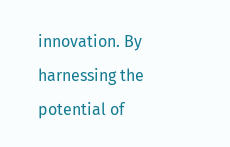innovation. By harnessing the potential of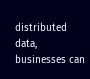distributed data, businesses can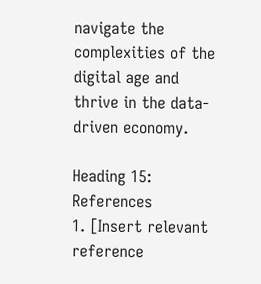navigate the complexities of the digital age and thrive in the data-driven economy.

Heading 15: References
1. [Insert relevant reference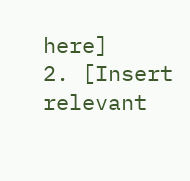here]
2. [Insert relevant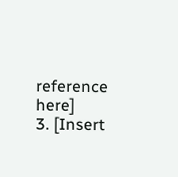reference here]
3. [Insert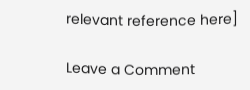relevant reference here]

Leave a Comment